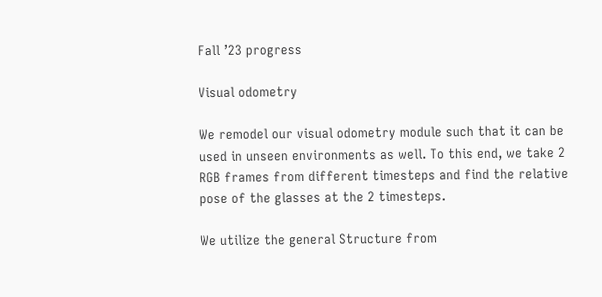Fall ’23 progress

Visual odometry

We remodel our visual odometry module such that it can be used in unseen environments as well. To this end, we take 2 RGB frames from different timesteps and find the relative pose of the glasses at the 2 timesteps.

We utilize the general Structure from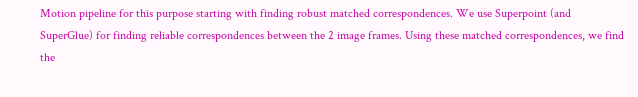Motion pipeline for this purpose starting with finding robust matched correspondences. We use Superpoint (and SuperGlue) for finding reliable correspondences between the 2 image frames. Using these matched correspondences, we find the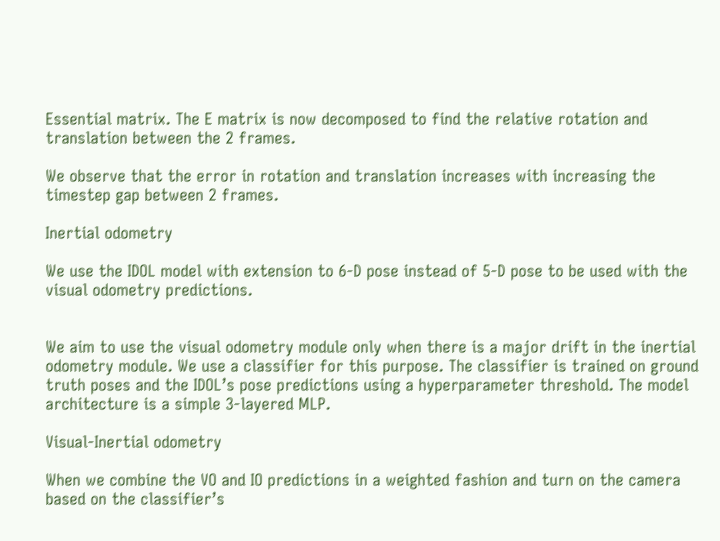Essential matrix. The E matrix is now decomposed to find the relative rotation and translation between the 2 frames.

We observe that the error in rotation and translation increases with increasing the timestep gap between 2 frames.

Inertial odometry

We use the IDOL model with extension to 6-D pose instead of 5-D pose to be used with the visual odometry predictions.


We aim to use the visual odometry module only when there is a major drift in the inertial odometry module. We use a classifier for this purpose. The classifier is trained on ground truth poses and the IDOL’s pose predictions using a hyperparameter threshold. The model architecture is a simple 3-layered MLP.

Visual-Inertial odometry

When we combine the VO and IO predictions in a weighted fashion and turn on the camera based on the classifier’s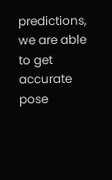predictions, we are able to get accurate pose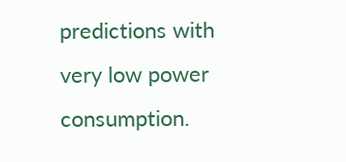predictions with very low power consumption.